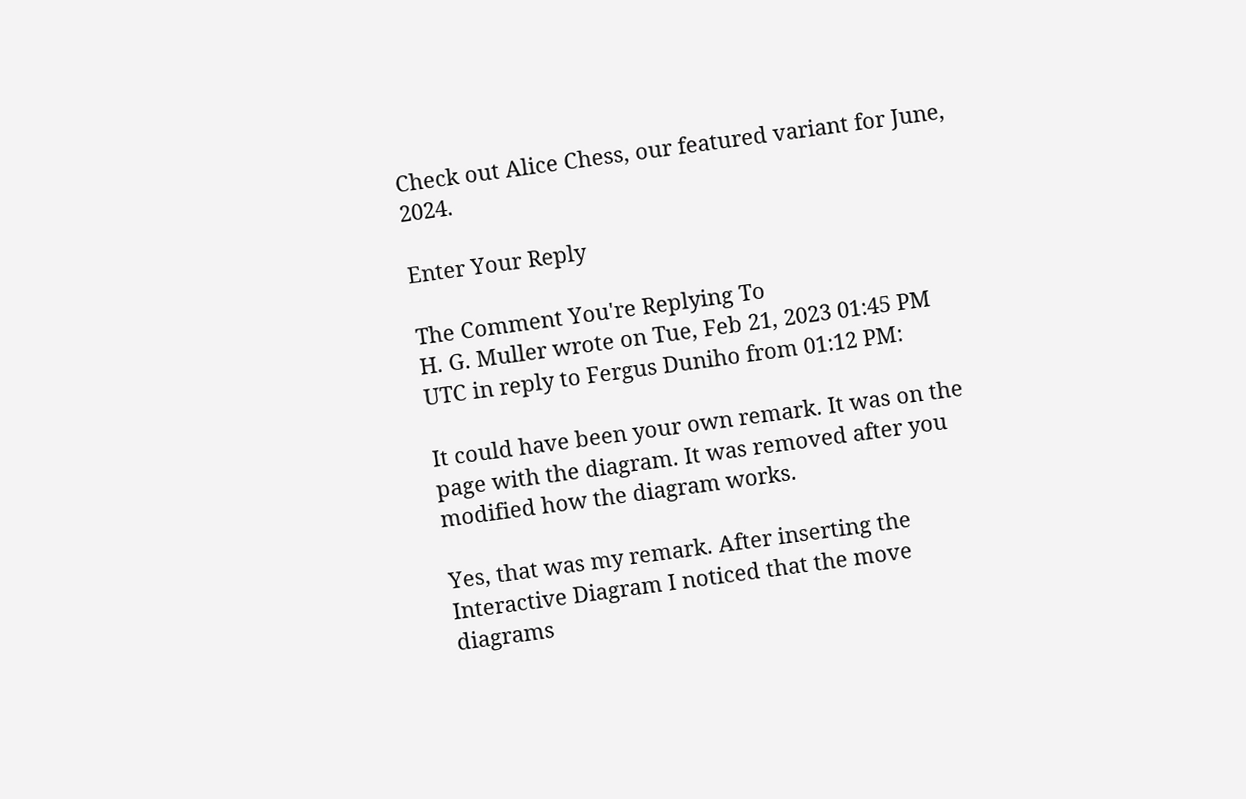Check out Alice Chess, our featured variant for June, 2024.

Enter Your Reply

The Comment You're Replying To
H. G. Muller wrote on Tue, Feb 21, 2023 01:45 PM UTC in reply to Fergus Duniho from 01:12 PM:

It could have been your own remark. It was on the page with the diagram. It was removed after you modified how the diagram works.

Yes, that was my remark. After inserting the Interactive Diagram I noticed that the move diagrams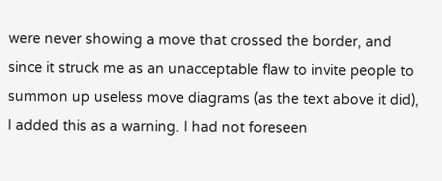were never showing a move that crossed the border, and since it struck me as an unacceptable flaw to invite people to summon up useless move diagrams (as the text above it did), I added this as a warning. I had not foreseen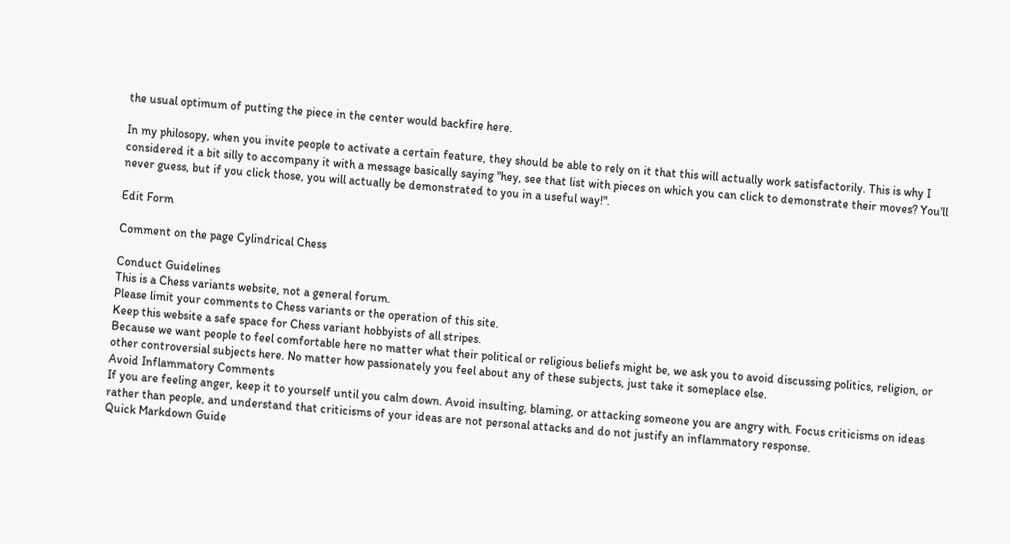the usual optimum of putting the piece in the center would backfire here.

In my philosopy, when you invite people to activate a certain feature, they should be able to rely on it that this will actually work satisfactorily. This is why I considered it a bit silly to accompany it with a message basically saying "hey, see that list with pieces on which you can click to demonstrate their moves? You'll never guess, but if you click those, you will actually be demonstrated to you in a useful way!".

Edit Form

Comment on the page Cylindrical Chess

Conduct Guidelines
This is a Chess variants website, not a general forum.
Please limit your comments to Chess variants or the operation of this site.
Keep this website a safe space for Chess variant hobbyists of all stripes.
Because we want people to feel comfortable here no matter what their political or religious beliefs might be, we ask you to avoid discussing politics, religion, or other controversial subjects here. No matter how passionately you feel about any of these subjects, just take it someplace else.
Avoid Inflammatory Comments
If you are feeling anger, keep it to yourself until you calm down. Avoid insulting, blaming, or attacking someone you are angry with. Focus criticisms on ideas rather than people, and understand that criticisms of your ideas are not personal attacks and do not justify an inflammatory response.
Quick Markdown Guide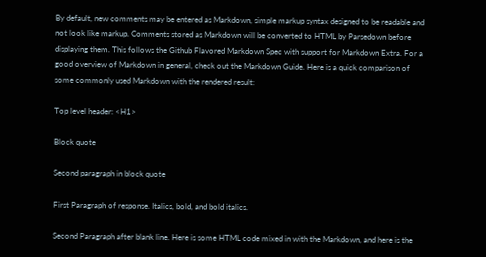By default, new comments may be entered as Markdown, simple markup syntax designed to be readable and not look like markup. Comments stored as Markdown will be converted to HTML by Parsedown before displaying them. This follows the Github Flavored Markdown Spec with support for Markdown Extra. For a good overview of Markdown in general, check out the Markdown Guide. Here is a quick comparison of some commonly used Markdown with the rendered result:

Top level header: <H1>

Block quote

Second paragraph in block quote

First Paragraph of response. Italics, bold, and bold italics.

Second Paragraph after blank line. Here is some HTML code mixed in with the Markdown, and here is the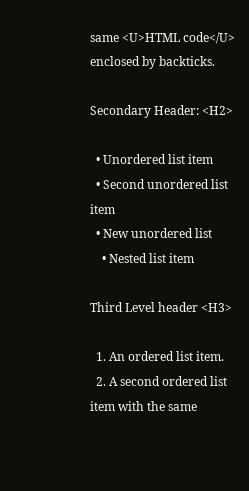same <U>HTML code</U> enclosed by backticks.

Secondary Header: <H2>

  • Unordered list item
  • Second unordered list item
  • New unordered list
    • Nested list item

Third Level header <H3>

  1. An ordered list item.
  2. A second ordered list item with the same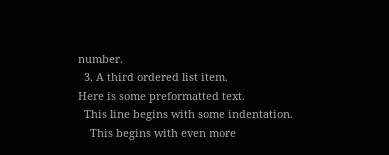number.
  3. A third ordered list item.
Here is some preformatted text.
  This line begins with some indentation.
    This begins with even more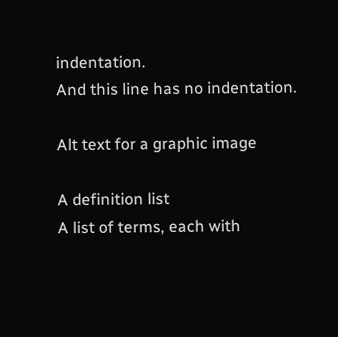indentation.
And this line has no indentation.

Alt text for a graphic image

A definition list
A list of terms, each with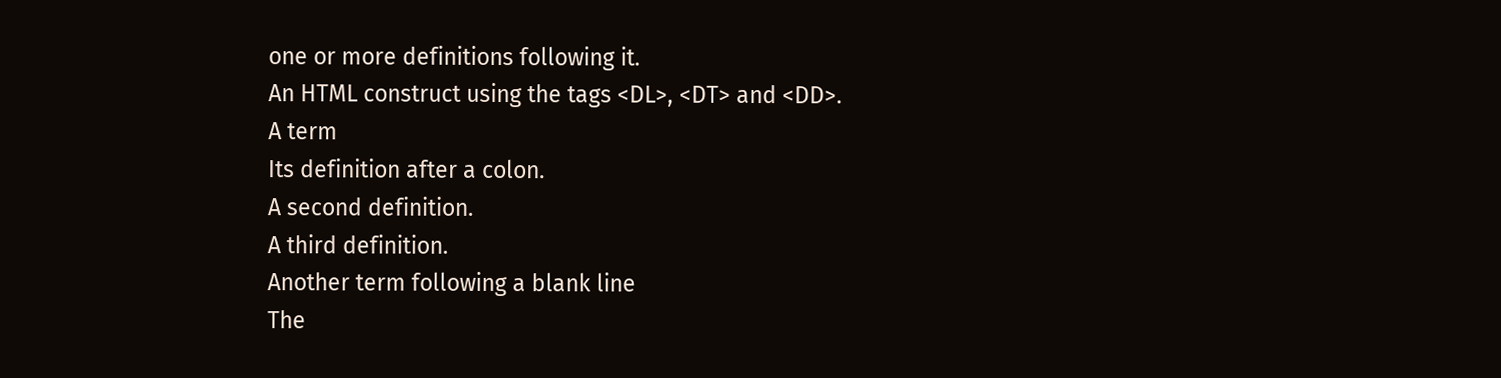one or more definitions following it.
An HTML construct using the tags <DL>, <DT> and <DD>.
A term
Its definition after a colon.
A second definition.
A third definition.
Another term following a blank line
The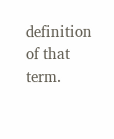definition of that term.